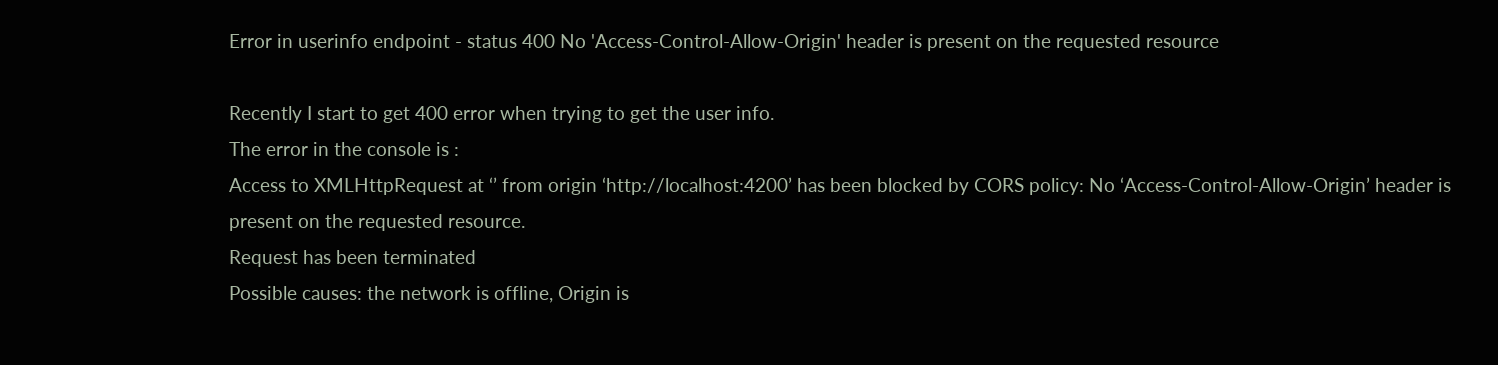Error in userinfo endpoint - status 400 No 'Access-Control-Allow-Origin' header is present on the requested resource

Recently I start to get 400 error when trying to get the user info.
The error in the console is :
Access to XMLHttpRequest at ‘’ from origin ‘http://localhost:4200’ has been blocked by CORS policy: No ‘Access-Control-Allow-Origin’ header is present on the requested resource.
Request has been terminated
Possible causes: the network is offline, Origin is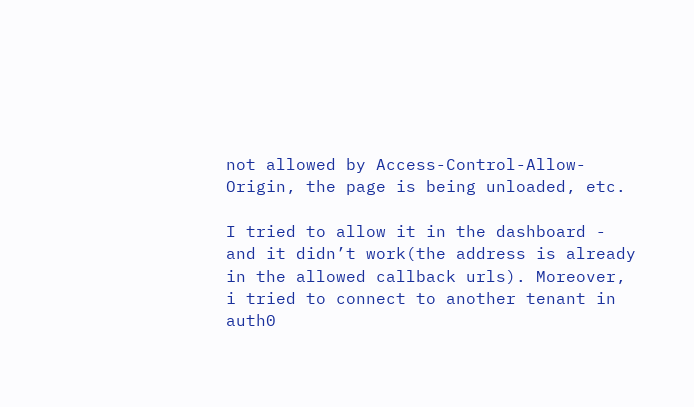not allowed by Access-Control-Allow-Origin, the page is being unloaded, etc.

I tried to allow it in the dashboard - and it didn’t work(the address is already in the allowed callback urls). Moreover, i tried to connect to another tenant in auth0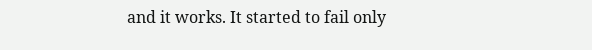and it works. It started to fail only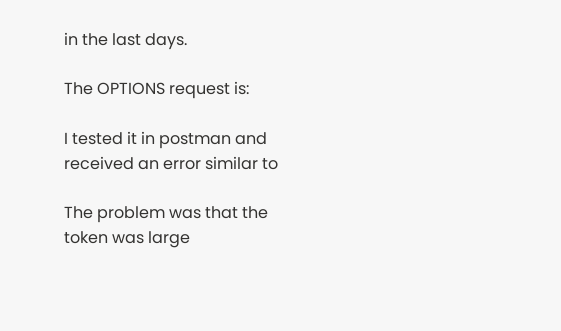in the last days.

The OPTIONS request is:

I tested it in postman and received an error similar to

The problem was that the token was large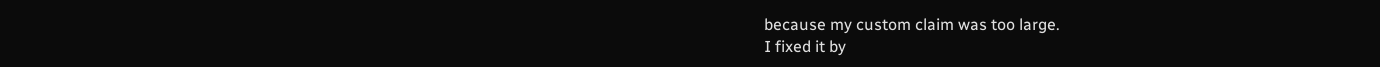because my custom claim was too large.
I fixed it by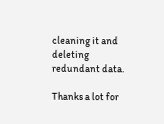cleaning it and deleting redundant data.

Thanks a lot for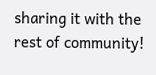sharing it with the rest of community!